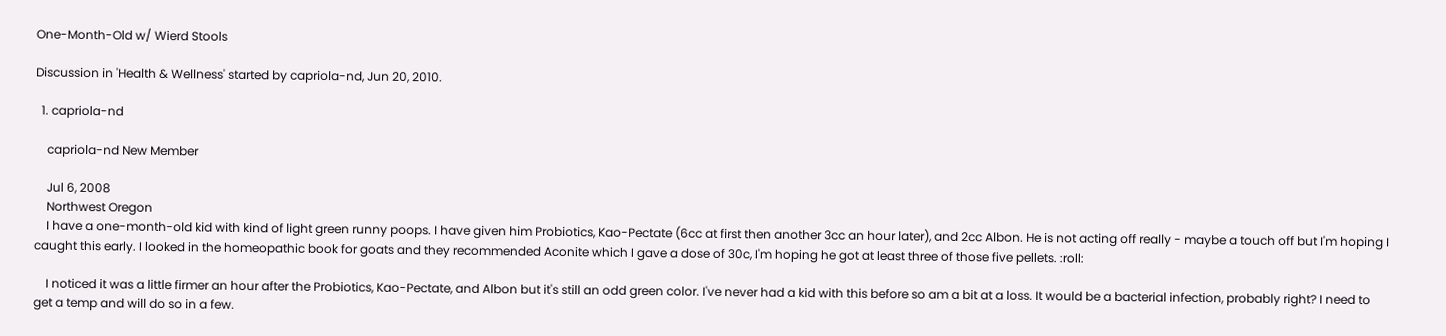One-Month-Old w/ Wierd Stools

Discussion in 'Health & Wellness' started by capriola-nd, Jun 20, 2010.

  1. capriola-nd

    capriola-nd New Member

    Jul 6, 2008
    Northwest Oregon
    I have a one-month-old kid with kind of light green runny poops. I have given him Probiotics, Kao-Pectate (6cc at first then another 3cc an hour later), and 2cc Albon. He is not acting off really - maybe a touch off but I'm hoping I caught this early. I looked in the homeopathic book for goats and they recommended Aconite which I gave a dose of 30c, I'm hoping he got at least three of those five pellets. :roll:

    I noticed it was a little firmer an hour after the Probiotics, Kao-Pectate, and Albon but it's still an odd green color. I've never had a kid with this before so am a bit at a loss. It would be a bacterial infection, probably right? I need to get a temp and will do so in a few.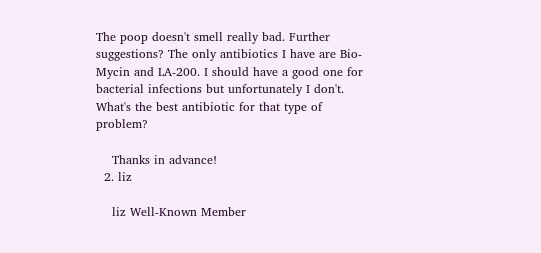The poop doesn't smell really bad. Further suggestions? The only antibiotics I have are Bio-Mycin and LA-200. I should have a good one for bacterial infections but unfortunately I don't. What's the best antibiotic for that type of problem?

    Thanks in advance!
  2. liz

    liz Well-Known Member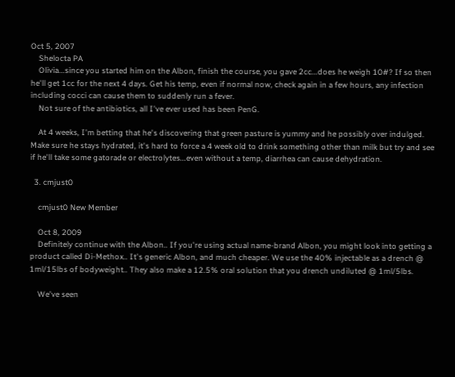Oct 5, 2007
    Shelocta PA
    Olivia...since you started him on the Albon, finish the course, you gave 2cc...does he weigh 10#? If so then he'll get 1cc for the next 4 days. Get his temp, even if normal now, check again in a few hours, any infection including cocci can cause them to suddenly run a fever.
    Not sure of the antibiotics, all I've ever used has been PenG.

    At 4 weeks, I'm betting that he's discovering that green pasture is yummy and he possibly over indulged. Make sure he stays hydrated, it's hard to force a 4 week old to drink something other than milk but try and see if he'll take some gatorade or electrolytes...even without a temp, diarrhea can cause dehydration.

  3. cmjust0

    cmjust0 New Member

    Oct 8, 2009
    Definitely continue with the Albon.. If you're using actual name-brand Albon, you might look into getting a product called Di-Methox.. It's generic Albon, and much cheaper. We use the 40% injectable as a drench @ 1ml/15lbs of bodyweight.. They also make a 12.5% oral solution that you drench undiluted @ 1ml/5lbs.

    We've seen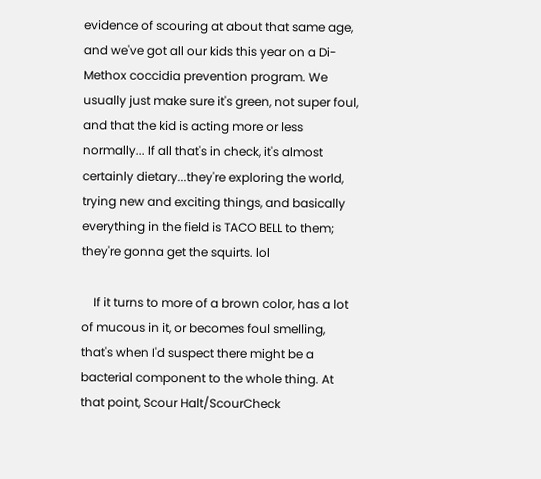evidence of scouring at about that same age, and we've got all our kids this year on a Di-Methox coccidia prevention program. We usually just make sure it's green, not super foul, and that the kid is acting more or less normally... If all that's in check, it's almost certainly dietary...they're exploring the world, trying new and exciting things, and basically everything in the field is TACO BELL to them; they're gonna get the squirts. lol

    If it turns to more of a brown color, has a lot of mucous in it, or becomes foul smelling, that's when I'd suspect there might be a bacterial component to the whole thing. At that point, Scour Halt/ScourCheck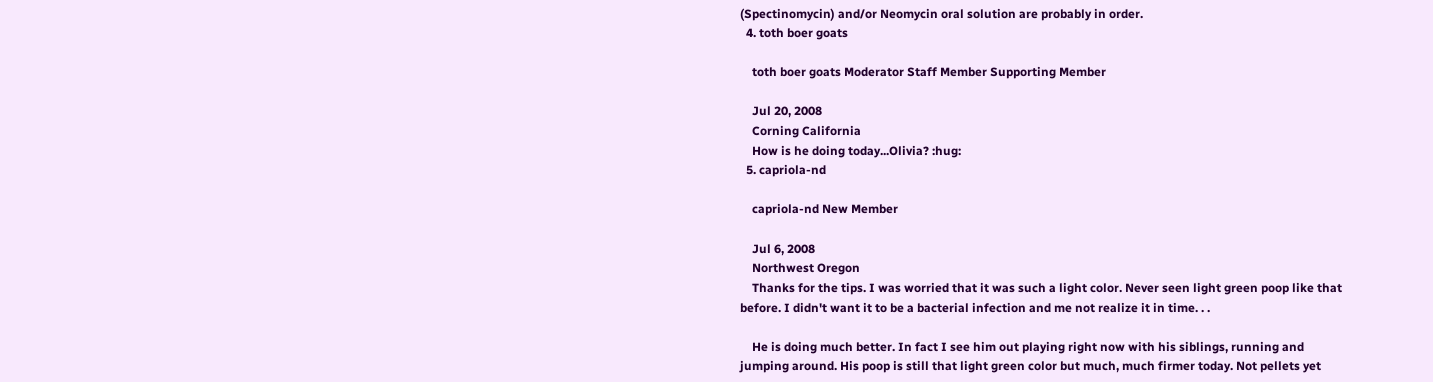(Spectinomycin) and/or Neomycin oral solution are probably in order.
  4. toth boer goats

    toth boer goats Moderator Staff Member Supporting Member

    Jul 20, 2008
    Corning California
    How is he doing today...Olivia? :hug:
  5. capriola-nd

    capriola-nd New Member

    Jul 6, 2008
    Northwest Oregon
    Thanks for the tips. I was worried that it was such a light color. Never seen light green poop like that before. I didn't want it to be a bacterial infection and me not realize it in time. . .

    He is doing much better. In fact I see him out playing right now with his siblings, running and jumping around. His poop is still that light green color but much, much firmer today. Not pellets yet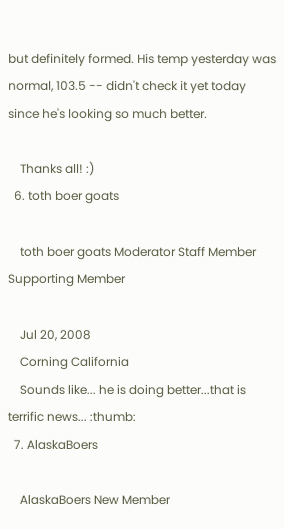but definitely formed. His temp yesterday was normal, 103.5 -- didn't check it yet today since he's looking so much better.

    Thanks all! :)
  6. toth boer goats

    toth boer goats Moderator Staff Member Supporting Member

    Jul 20, 2008
    Corning California
    Sounds like... he is doing better...that is terrific news... :thumb:
  7. AlaskaBoers

    AlaskaBoers New Member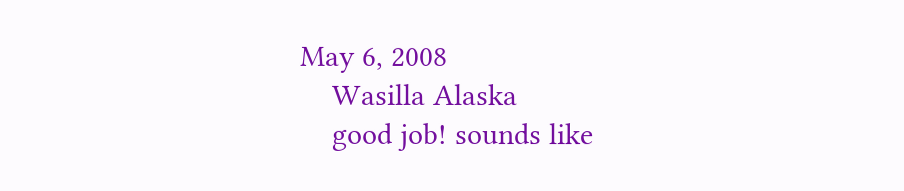May 6, 2008
    Wasilla Alaska
    good job! sounds like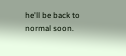he'll be back to normal soon.